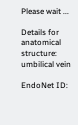Please wait ...

Details for anatomical structure: umbilical vein

EndoNet ID: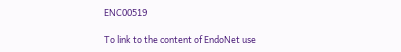ENC00519

To link to the content of EndoNet use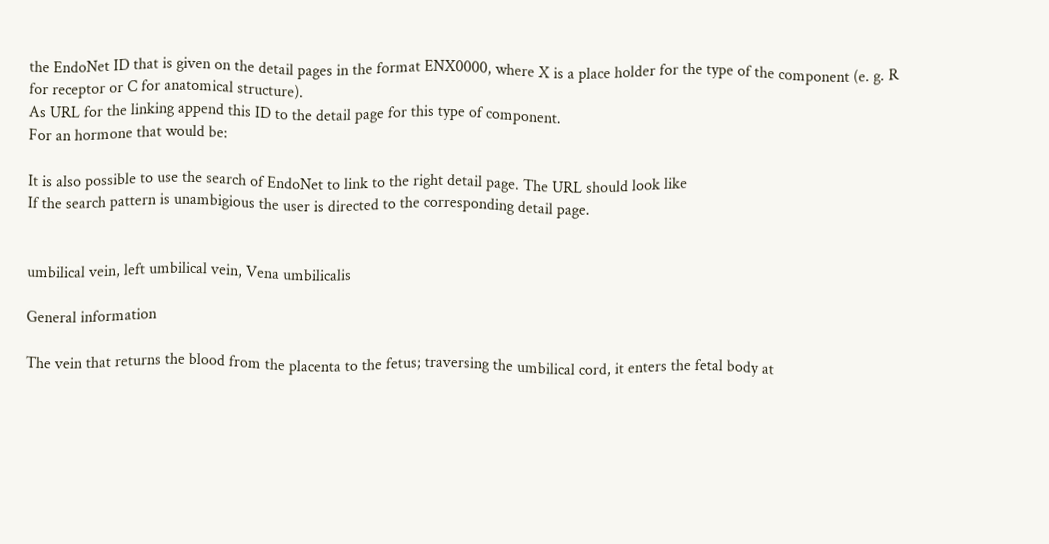the EndoNet ID that is given on the detail pages in the format ENX0000, where X is a place holder for the type of the component (e. g. R for receptor or C for anatomical structure).
As URL for the linking append this ID to the detail page for this type of component.
For an hormone that would be:

It is also possible to use the search of EndoNet to link to the right detail page. The URL should look like
If the search pattern is unambigious the user is directed to the corresponding detail page.


umbilical vein, left umbilical vein, Vena umbilicalis

General information

The vein that returns the blood from the placenta to the fetus; traversing the umbilical cord, it enters the fetal body at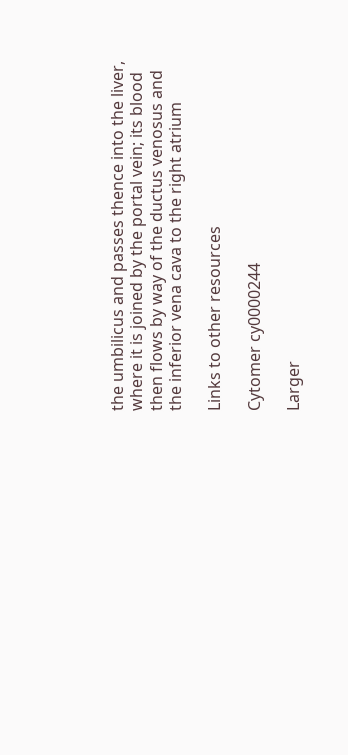the umbilicus and passes thence into the liver, where it is joined by the portal vein; its blood then flows by way of the ductus venosus and the inferior vena cava to the right atrium

Links to other resources

Cytomer cy0000244

Larger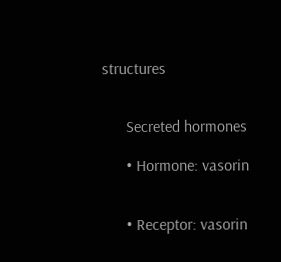structures


      Secreted hormones

      • Hormone: vasorin


      • Receptor: vasorin